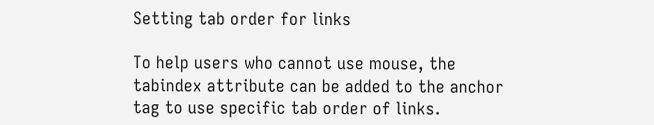Setting tab order for links

To help users who cannot use mouse, the tabindex attribute can be added to the anchor tag to use specific tab order of links.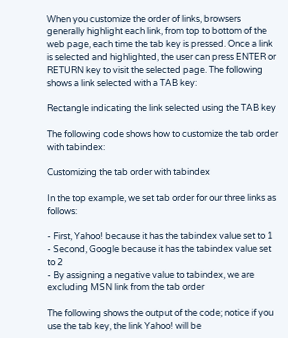When you customize the order of links, browsers generally highlight each link, from top to bottom of the web page, each time the tab key is pressed. Once a link is selected and highlighted, the user can press ENTER or RETURN key to visit the selected page. The following shows a link selected with a TAB key:

Rectangle indicating the link selected using the TAB key

The following code shows how to customize the tab order with tabindex:

Customizing the tab order with tabindex

In the top example, we set tab order for our three links as follows:

- First, Yahoo! because it has the tabindex value set to 1
- Second, Google because it has the tabindex value set to 2
- By assigning a negative value to tabindex, we are excluding MSN link from the tab order

The following shows the output of the code; notice if you use the tab key, the link Yahoo! will be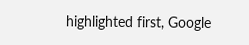highlighted first, Google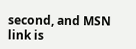second, and MSN link is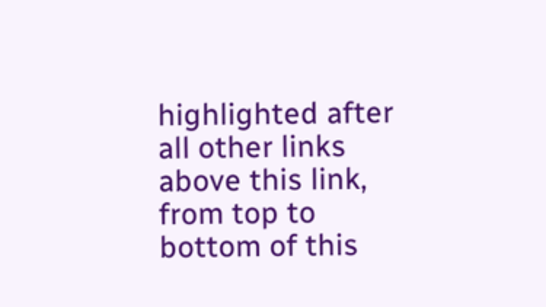highlighted after all other links above this link, from top to bottom of this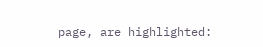page, are highlighted: